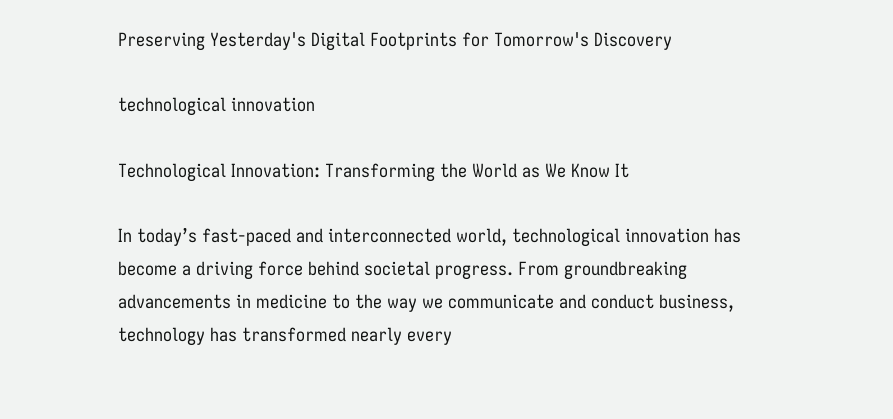Preserving Yesterday's Digital Footprints for Tomorrow's Discovery

technological innovation

Technological Innovation: Transforming the World as We Know It

In today’s fast-paced and interconnected world, technological innovation has become a driving force behind societal progress. From groundbreaking advancements in medicine to the way we communicate and conduct business, technology has transformed nearly every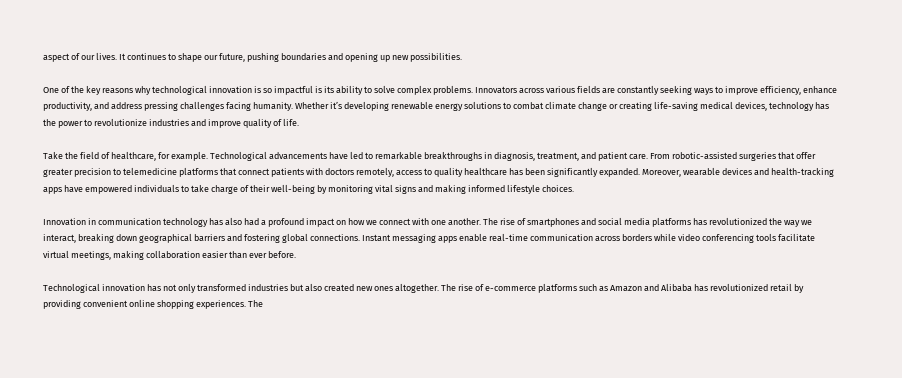aspect of our lives. It continues to shape our future, pushing boundaries and opening up new possibilities.

One of the key reasons why technological innovation is so impactful is its ability to solve complex problems. Innovators across various fields are constantly seeking ways to improve efficiency, enhance productivity, and address pressing challenges facing humanity. Whether it’s developing renewable energy solutions to combat climate change or creating life-saving medical devices, technology has the power to revolutionize industries and improve quality of life.

Take the field of healthcare, for example. Technological advancements have led to remarkable breakthroughs in diagnosis, treatment, and patient care. From robotic-assisted surgeries that offer greater precision to telemedicine platforms that connect patients with doctors remotely, access to quality healthcare has been significantly expanded. Moreover, wearable devices and health-tracking apps have empowered individuals to take charge of their well-being by monitoring vital signs and making informed lifestyle choices.

Innovation in communication technology has also had a profound impact on how we connect with one another. The rise of smartphones and social media platforms has revolutionized the way we interact, breaking down geographical barriers and fostering global connections. Instant messaging apps enable real-time communication across borders while video conferencing tools facilitate virtual meetings, making collaboration easier than ever before.

Technological innovation has not only transformed industries but also created new ones altogether. The rise of e-commerce platforms such as Amazon and Alibaba has revolutionized retail by providing convenient online shopping experiences. The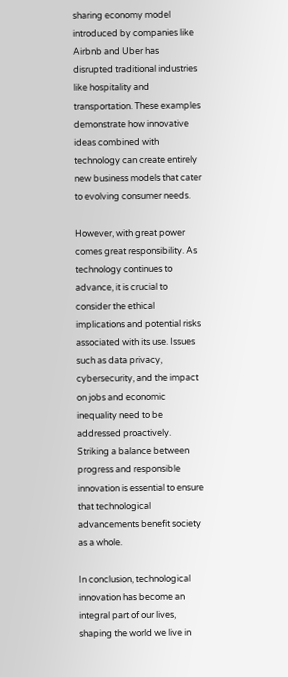sharing economy model introduced by companies like Airbnb and Uber has disrupted traditional industries like hospitality and transportation. These examples demonstrate how innovative ideas combined with technology can create entirely new business models that cater to evolving consumer needs.

However, with great power comes great responsibility. As technology continues to advance, it is crucial to consider the ethical implications and potential risks associated with its use. Issues such as data privacy, cybersecurity, and the impact on jobs and economic inequality need to be addressed proactively. Striking a balance between progress and responsible innovation is essential to ensure that technological advancements benefit society as a whole.

In conclusion, technological innovation has become an integral part of our lives, shaping the world we live in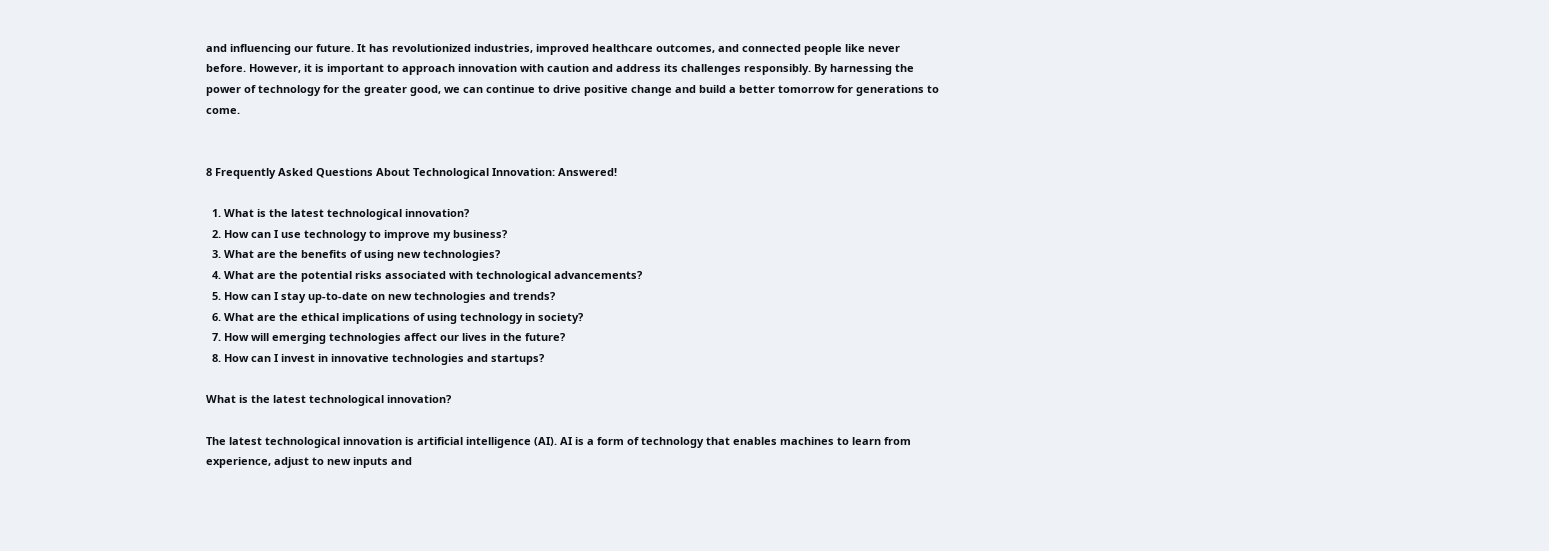and influencing our future. It has revolutionized industries, improved healthcare outcomes, and connected people like never before. However, it is important to approach innovation with caution and address its challenges responsibly. By harnessing the power of technology for the greater good, we can continue to drive positive change and build a better tomorrow for generations to come.


8 Frequently Asked Questions About Technological Innovation: Answered!

  1. What is the latest technological innovation?
  2. How can I use technology to improve my business?
  3. What are the benefits of using new technologies?
  4. What are the potential risks associated with technological advancements?
  5. How can I stay up-to-date on new technologies and trends?
  6. What are the ethical implications of using technology in society?
  7. How will emerging technologies affect our lives in the future?
  8. How can I invest in innovative technologies and startups?

What is the latest technological innovation?

The latest technological innovation is artificial intelligence (AI). AI is a form of technology that enables machines to learn from experience, adjust to new inputs and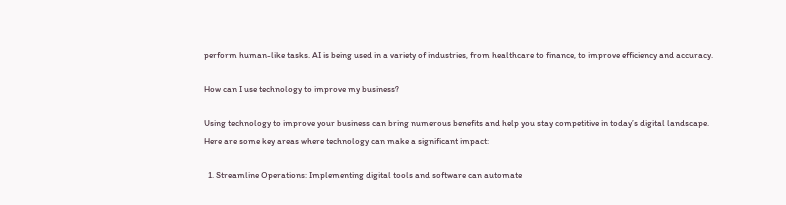perform human-like tasks. AI is being used in a variety of industries, from healthcare to finance, to improve efficiency and accuracy.

How can I use technology to improve my business?

Using technology to improve your business can bring numerous benefits and help you stay competitive in today’s digital landscape. Here are some key areas where technology can make a significant impact:

  1. Streamline Operations: Implementing digital tools and software can automate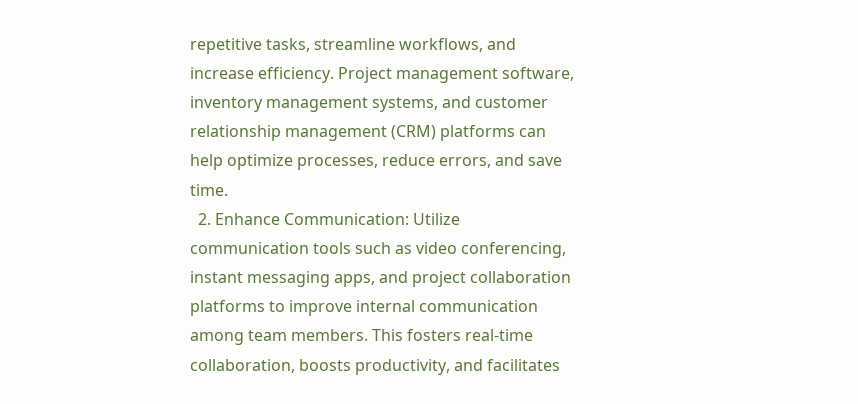repetitive tasks, streamline workflows, and increase efficiency. Project management software, inventory management systems, and customer relationship management (CRM) platforms can help optimize processes, reduce errors, and save time.
  2. Enhance Communication: Utilize communication tools such as video conferencing, instant messaging apps, and project collaboration platforms to improve internal communication among team members. This fosters real-time collaboration, boosts productivity, and facilitates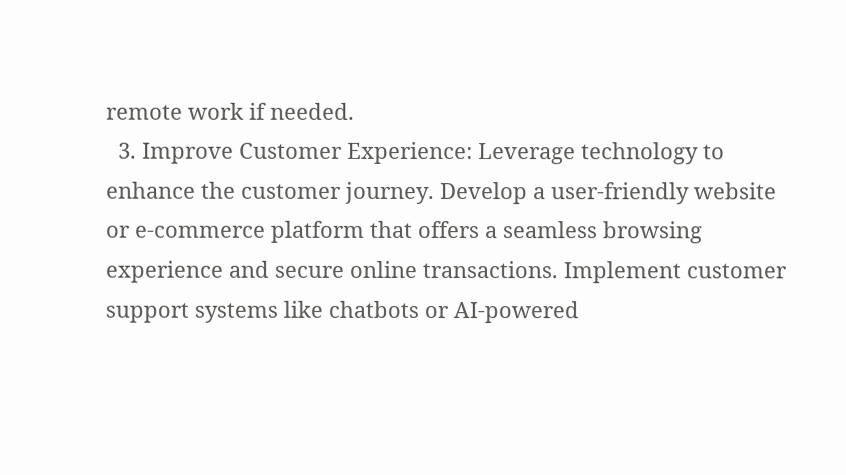remote work if needed.
  3. Improve Customer Experience: Leverage technology to enhance the customer journey. Develop a user-friendly website or e-commerce platform that offers a seamless browsing experience and secure online transactions. Implement customer support systems like chatbots or AI-powered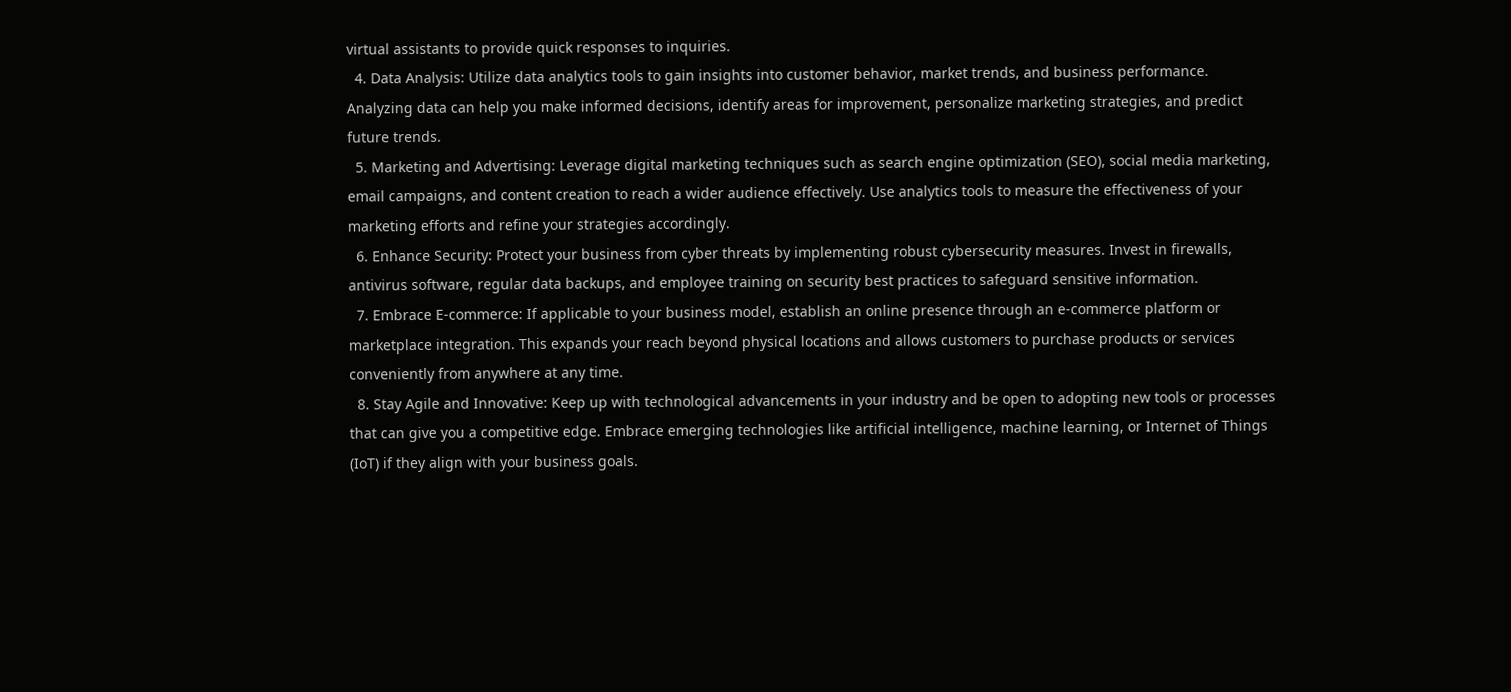virtual assistants to provide quick responses to inquiries.
  4. Data Analysis: Utilize data analytics tools to gain insights into customer behavior, market trends, and business performance. Analyzing data can help you make informed decisions, identify areas for improvement, personalize marketing strategies, and predict future trends.
  5. Marketing and Advertising: Leverage digital marketing techniques such as search engine optimization (SEO), social media marketing, email campaigns, and content creation to reach a wider audience effectively. Use analytics tools to measure the effectiveness of your marketing efforts and refine your strategies accordingly.
  6. Enhance Security: Protect your business from cyber threats by implementing robust cybersecurity measures. Invest in firewalls, antivirus software, regular data backups, and employee training on security best practices to safeguard sensitive information.
  7. Embrace E-commerce: If applicable to your business model, establish an online presence through an e-commerce platform or marketplace integration. This expands your reach beyond physical locations and allows customers to purchase products or services conveniently from anywhere at any time.
  8. Stay Agile and Innovative: Keep up with technological advancements in your industry and be open to adopting new tools or processes that can give you a competitive edge. Embrace emerging technologies like artificial intelligence, machine learning, or Internet of Things (IoT) if they align with your business goals.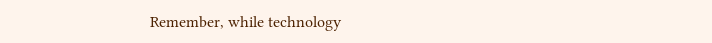Remember, while technology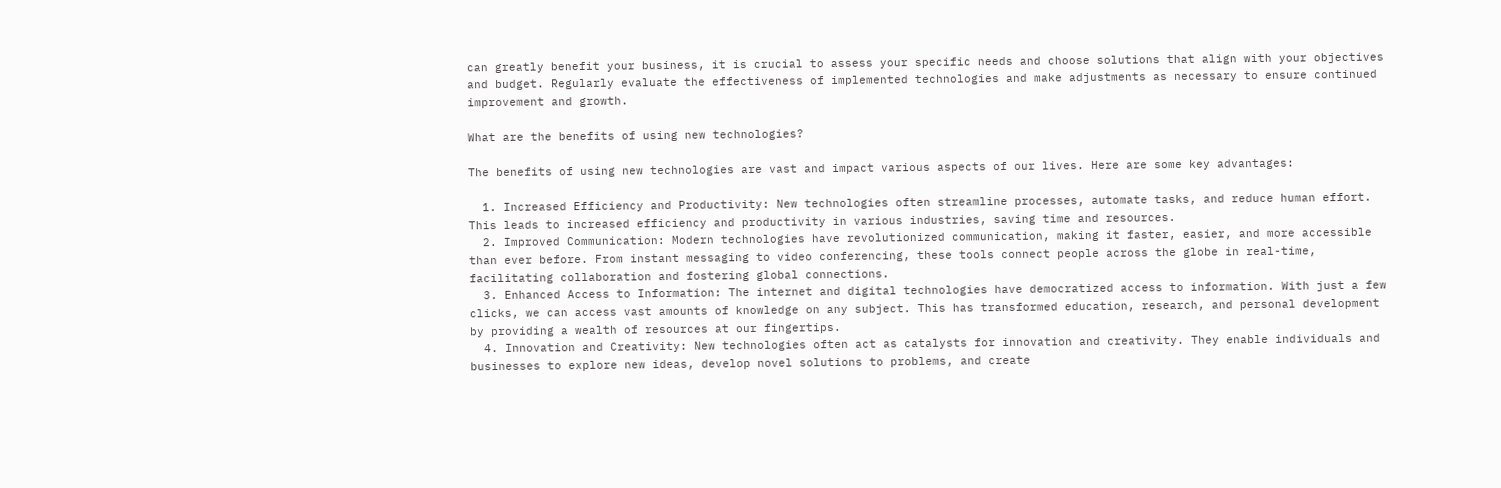can greatly benefit your business, it is crucial to assess your specific needs and choose solutions that align with your objectives and budget. Regularly evaluate the effectiveness of implemented technologies and make adjustments as necessary to ensure continued improvement and growth.

What are the benefits of using new technologies?

The benefits of using new technologies are vast and impact various aspects of our lives. Here are some key advantages:

  1. Increased Efficiency and Productivity: New technologies often streamline processes, automate tasks, and reduce human effort. This leads to increased efficiency and productivity in various industries, saving time and resources.
  2. Improved Communication: Modern technologies have revolutionized communication, making it faster, easier, and more accessible than ever before. From instant messaging to video conferencing, these tools connect people across the globe in real-time, facilitating collaboration and fostering global connections.
  3. Enhanced Access to Information: The internet and digital technologies have democratized access to information. With just a few clicks, we can access vast amounts of knowledge on any subject. This has transformed education, research, and personal development by providing a wealth of resources at our fingertips.
  4. Innovation and Creativity: New technologies often act as catalysts for innovation and creativity. They enable individuals and businesses to explore new ideas, develop novel solutions to problems, and create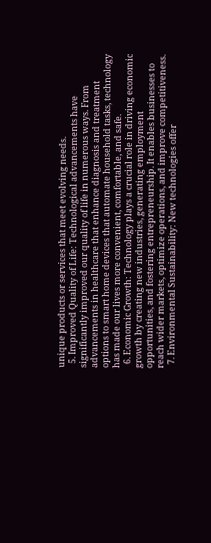unique products or services that meet evolving needs.
  5. Improved Quality of Life: Technological advancements have significantly improved our quality of life in numerous ways. From advancements in healthcare that enhance diagnosis and treatment options to smart home devices that automate household tasks, technology has made our lives more convenient, comfortable, and safe.
  6. Economic Growth: Technology plays a crucial role in driving economic growth by creating new industries, generating employment opportunities, and fostering entrepreneurship. It enables businesses to reach wider markets, optimize operations, and improve competitiveness.
  7. Environmental Sustainability: New technologies offer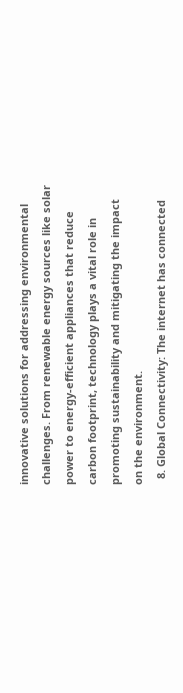innovative solutions for addressing environmental challenges. From renewable energy sources like solar power to energy-efficient appliances that reduce carbon footprint, technology plays a vital role in promoting sustainability and mitigating the impact on the environment.
  8. Global Connectivity: The internet has connected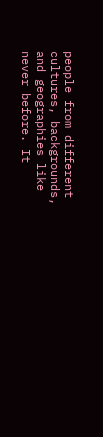people from different cultures, backgrounds, and geographies like never before. It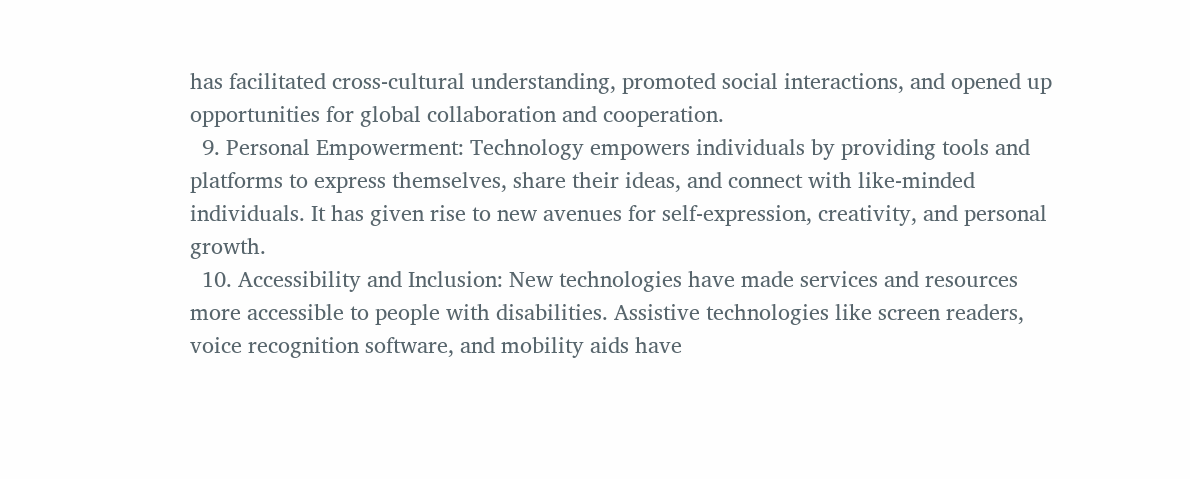has facilitated cross-cultural understanding, promoted social interactions, and opened up opportunities for global collaboration and cooperation.
  9. Personal Empowerment: Technology empowers individuals by providing tools and platforms to express themselves, share their ideas, and connect with like-minded individuals. It has given rise to new avenues for self-expression, creativity, and personal growth.
  10. Accessibility and Inclusion: New technologies have made services and resources more accessible to people with disabilities. Assistive technologies like screen readers, voice recognition software, and mobility aids have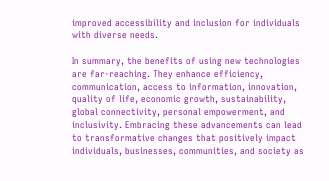improved accessibility and inclusion for individuals with diverse needs.

In summary, the benefits of using new technologies are far-reaching. They enhance efficiency, communication, access to information, innovation, quality of life, economic growth, sustainability, global connectivity, personal empowerment, and inclusivity. Embracing these advancements can lead to transformative changes that positively impact individuals, businesses, communities, and society as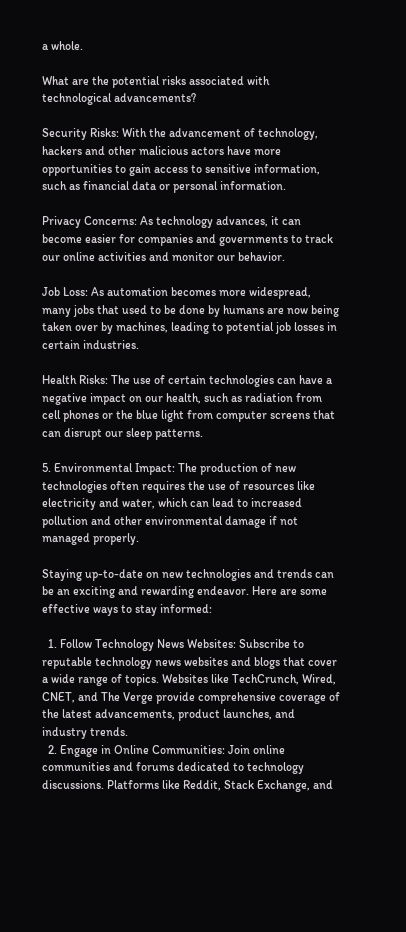a whole.

What are the potential risks associated with technological advancements?

Security Risks: With the advancement of technology, hackers and other malicious actors have more opportunities to gain access to sensitive information, such as financial data or personal information.

Privacy Concerns: As technology advances, it can become easier for companies and governments to track our online activities and monitor our behavior.

Job Loss: As automation becomes more widespread, many jobs that used to be done by humans are now being taken over by machines, leading to potential job losses in certain industries.

Health Risks: The use of certain technologies can have a negative impact on our health, such as radiation from cell phones or the blue light from computer screens that can disrupt our sleep patterns.

5. Environmental Impact: The production of new technologies often requires the use of resources like electricity and water, which can lead to increased pollution and other environmental damage if not managed properly.

Staying up-to-date on new technologies and trends can be an exciting and rewarding endeavor. Here are some effective ways to stay informed:

  1. Follow Technology News Websites: Subscribe to reputable technology news websites and blogs that cover a wide range of topics. Websites like TechCrunch, Wired, CNET, and The Verge provide comprehensive coverage of the latest advancements, product launches, and industry trends.
  2. Engage in Online Communities: Join online communities and forums dedicated to technology discussions. Platforms like Reddit, Stack Exchange, and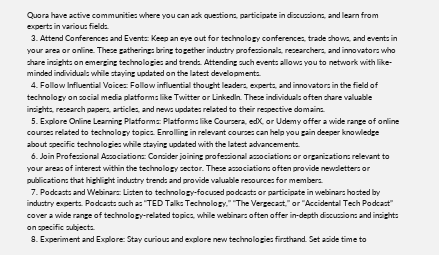Quora have active communities where you can ask questions, participate in discussions, and learn from experts in various fields.
  3. Attend Conferences and Events: Keep an eye out for technology conferences, trade shows, and events in your area or online. These gatherings bring together industry professionals, researchers, and innovators who share insights on emerging technologies and trends. Attending such events allows you to network with like-minded individuals while staying updated on the latest developments.
  4. Follow Influential Voices: Follow influential thought leaders, experts, and innovators in the field of technology on social media platforms like Twitter or LinkedIn. These individuals often share valuable insights, research papers, articles, and news updates related to their respective domains.
  5. Explore Online Learning Platforms: Platforms like Coursera, edX, or Udemy offer a wide range of online courses related to technology topics. Enrolling in relevant courses can help you gain deeper knowledge about specific technologies while staying updated with the latest advancements.
  6. Join Professional Associations: Consider joining professional associations or organizations relevant to your areas of interest within the technology sector. These associations often provide newsletters or publications that highlight industry trends and provide valuable resources for members.
  7. Podcasts and Webinars: Listen to technology-focused podcasts or participate in webinars hosted by industry experts. Podcasts such as “TED Talks Technology,” “The Vergecast,” or “Accidental Tech Podcast” cover a wide range of technology-related topics, while webinars often offer in-depth discussions and insights on specific subjects.
  8. Experiment and Explore: Stay curious and explore new technologies firsthand. Set aside time to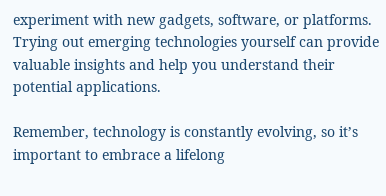experiment with new gadgets, software, or platforms. Trying out emerging technologies yourself can provide valuable insights and help you understand their potential applications.

Remember, technology is constantly evolving, so it’s important to embrace a lifelong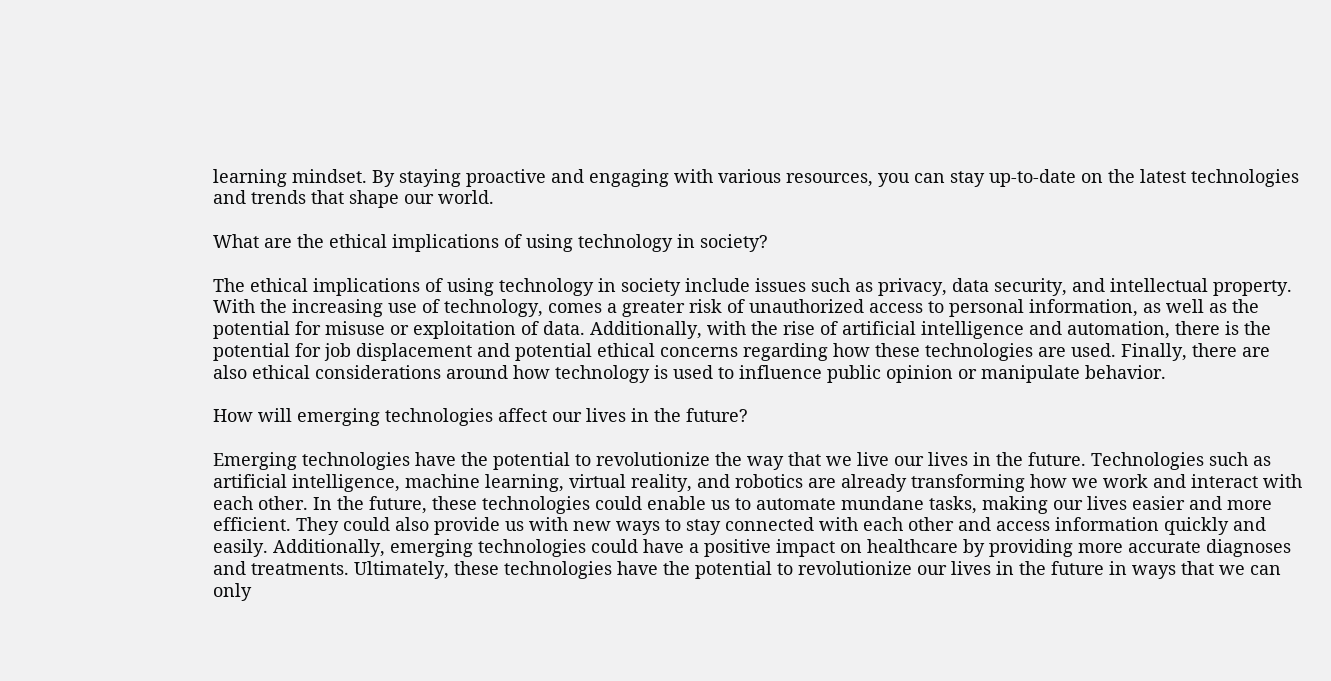learning mindset. By staying proactive and engaging with various resources, you can stay up-to-date on the latest technologies and trends that shape our world.

What are the ethical implications of using technology in society?

The ethical implications of using technology in society include issues such as privacy, data security, and intellectual property. With the increasing use of technology, comes a greater risk of unauthorized access to personal information, as well as the potential for misuse or exploitation of data. Additionally, with the rise of artificial intelligence and automation, there is the potential for job displacement and potential ethical concerns regarding how these technologies are used. Finally, there are also ethical considerations around how technology is used to influence public opinion or manipulate behavior.

How will emerging technologies affect our lives in the future?

Emerging technologies have the potential to revolutionize the way that we live our lives in the future. Technologies such as artificial intelligence, machine learning, virtual reality, and robotics are already transforming how we work and interact with each other. In the future, these technologies could enable us to automate mundane tasks, making our lives easier and more efficient. They could also provide us with new ways to stay connected with each other and access information quickly and easily. Additionally, emerging technologies could have a positive impact on healthcare by providing more accurate diagnoses and treatments. Ultimately, these technologies have the potential to revolutionize our lives in the future in ways that we can only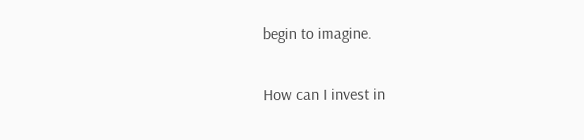begin to imagine.

How can I invest in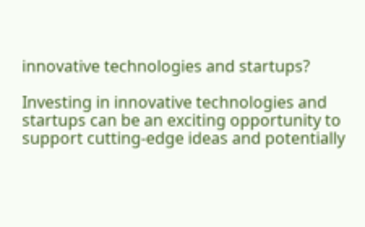innovative technologies and startups?

Investing in innovative technologies and startups can be an exciting opportunity to support cutting-edge ideas and potentially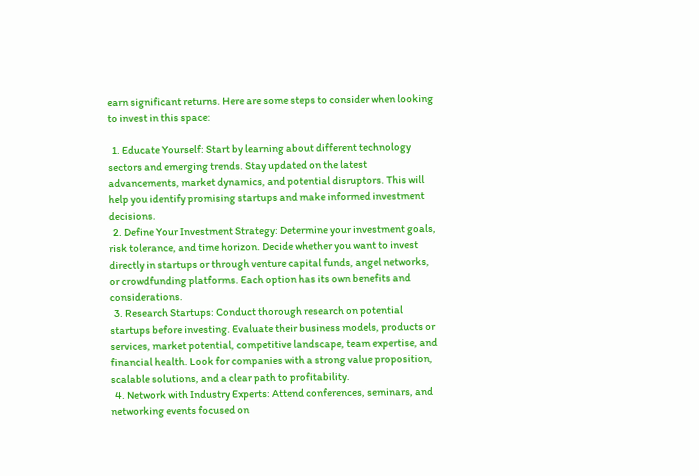earn significant returns. Here are some steps to consider when looking to invest in this space:

  1. Educate Yourself: Start by learning about different technology sectors and emerging trends. Stay updated on the latest advancements, market dynamics, and potential disruptors. This will help you identify promising startups and make informed investment decisions.
  2. Define Your Investment Strategy: Determine your investment goals, risk tolerance, and time horizon. Decide whether you want to invest directly in startups or through venture capital funds, angel networks, or crowdfunding platforms. Each option has its own benefits and considerations.
  3. Research Startups: Conduct thorough research on potential startups before investing. Evaluate their business models, products or services, market potential, competitive landscape, team expertise, and financial health. Look for companies with a strong value proposition, scalable solutions, and a clear path to profitability.
  4. Network with Industry Experts: Attend conferences, seminars, and networking events focused on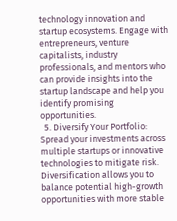technology innovation and startup ecosystems. Engage with entrepreneurs, venture capitalists, industry professionals, and mentors who can provide insights into the startup landscape and help you identify promising opportunities.
  5. Diversify Your Portfolio: Spread your investments across multiple startups or innovative technologies to mitigate risk. Diversification allows you to balance potential high-growth opportunities with more stable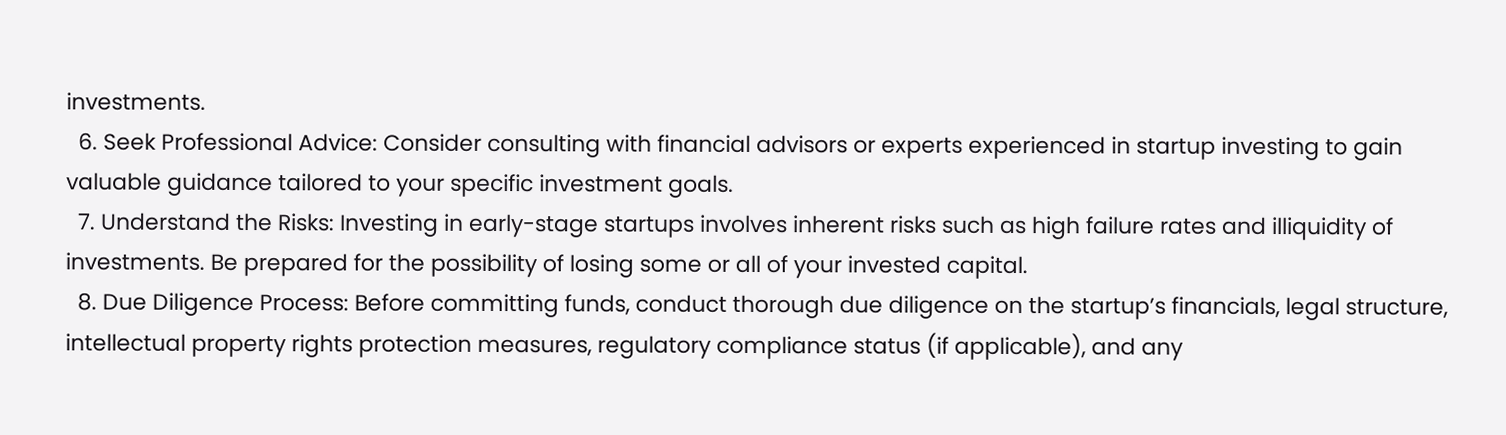investments.
  6. Seek Professional Advice: Consider consulting with financial advisors or experts experienced in startup investing to gain valuable guidance tailored to your specific investment goals.
  7. Understand the Risks: Investing in early-stage startups involves inherent risks such as high failure rates and illiquidity of investments. Be prepared for the possibility of losing some or all of your invested capital.
  8. Due Diligence Process: Before committing funds, conduct thorough due diligence on the startup’s financials, legal structure, intellectual property rights protection measures, regulatory compliance status (if applicable), and any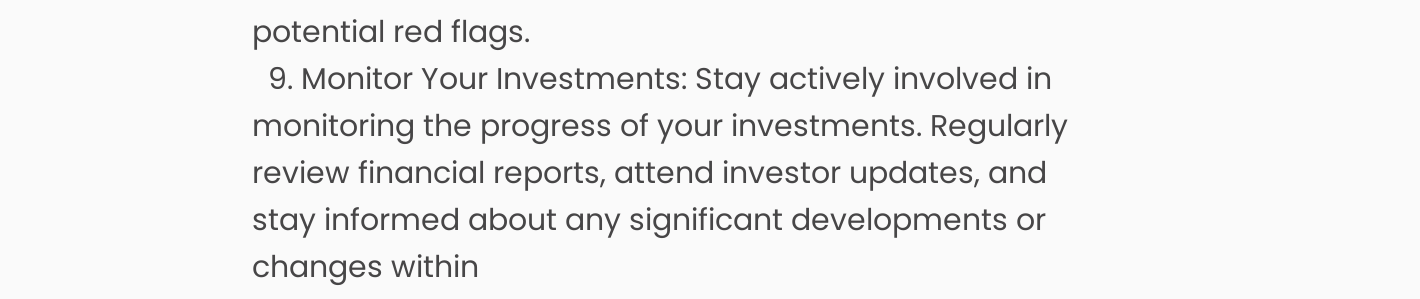potential red flags.
  9. Monitor Your Investments: Stay actively involved in monitoring the progress of your investments. Regularly review financial reports, attend investor updates, and stay informed about any significant developments or changes within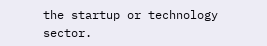the startup or technology sector.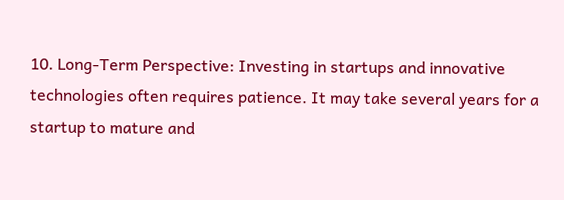10. Long-Term Perspective: Investing in startups and innovative technologies often requires patience. It may take several years for a startup to mature and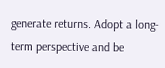generate returns. Adopt a long-term perspective and be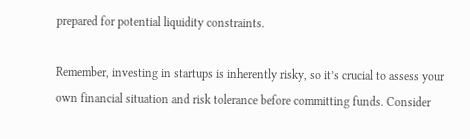prepared for potential liquidity constraints.

Remember, investing in startups is inherently risky, so it’s crucial to assess your own financial situation and risk tolerance before committing funds. Consider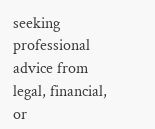seeking professional advice from legal, financial, or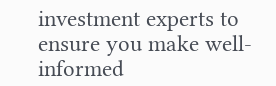investment experts to ensure you make well-informed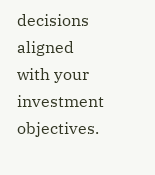decisions aligned with your investment objectives.